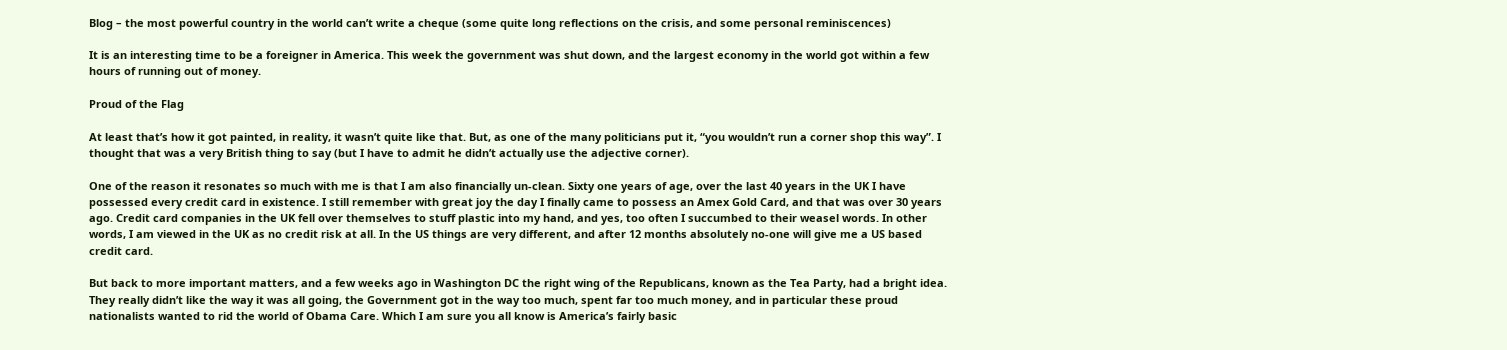Blog – the most powerful country in the world can’t write a cheque (some quite long reflections on the crisis, and some personal reminiscences)

It is an interesting time to be a foreigner in America. This week the government was shut down, and the largest economy in the world got within a few hours of running out of money.

Proud of the Flag

At least that’s how it got painted, in reality, it wasn’t quite like that. But, as one of the many politicians put it, “you wouldn’t run a corner shop this way”. I thought that was a very British thing to say (but I have to admit he didn’t actually use the adjective corner).

One of the reason it resonates so much with me is that I am also financially un-clean. Sixty one years of age, over the last 40 years in the UK I have possessed every credit card in existence. I still remember with great joy the day I finally came to possess an Amex Gold Card, and that was over 30 years ago. Credit card companies in the UK fell over themselves to stuff plastic into my hand, and yes, too often I succumbed to their weasel words. In other words, I am viewed in the UK as no credit risk at all. In the US things are very different, and after 12 months absolutely no-one will give me a US based credit card.

But back to more important matters, and a few weeks ago in Washington DC the right wing of the Republicans, known as the Tea Party, had a bright idea. They really didn’t like the way it was all going, the Government got in the way too much, spent far too much money, and in particular these proud nationalists wanted to rid the world of Obama Care. Which I am sure you all know is America’s fairly basic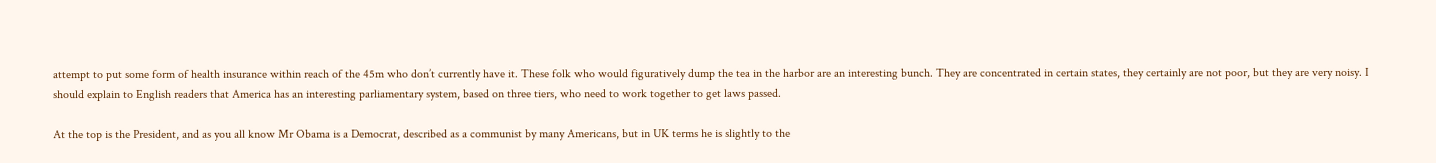attempt to put some form of health insurance within reach of the 45m who don’t currently have it. These folk who would figuratively dump the tea in the harbor are an interesting bunch. They are concentrated in certain states, they certainly are not poor, but they are very noisy. I should explain to English readers that America has an interesting parliamentary system, based on three tiers, who need to work together to get laws passed.

At the top is the President, and as you all know Mr Obama is a Democrat, described as a communist by many Americans, but in UK terms he is slightly to the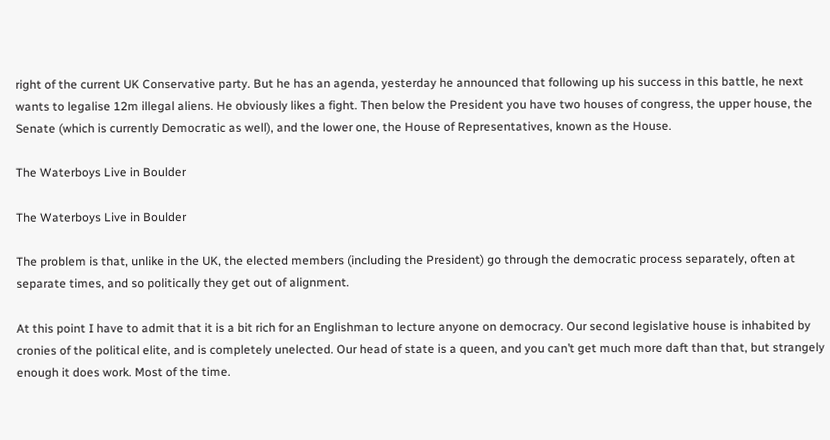right of the current UK Conservative party. But he has an agenda, yesterday he announced that following up his success in this battle, he next wants to legalise 12m illegal aliens. He obviously likes a fight. Then below the President you have two houses of congress, the upper house, the Senate (which is currently Democratic as well), and the lower one, the House of Representatives, known as the House.

The Waterboys Live in Boulder

The Waterboys Live in Boulder

The problem is that, unlike in the UK, the elected members (including the President) go through the democratic process separately, often at separate times, and so politically they get out of alignment.

At this point I have to admit that it is a bit rich for an Englishman to lecture anyone on democracy. Our second legislative house is inhabited by cronies of the political elite, and is completely unelected. Our head of state is a queen, and you can’t get much more daft than that, but strangely enough it does work. Most of the time.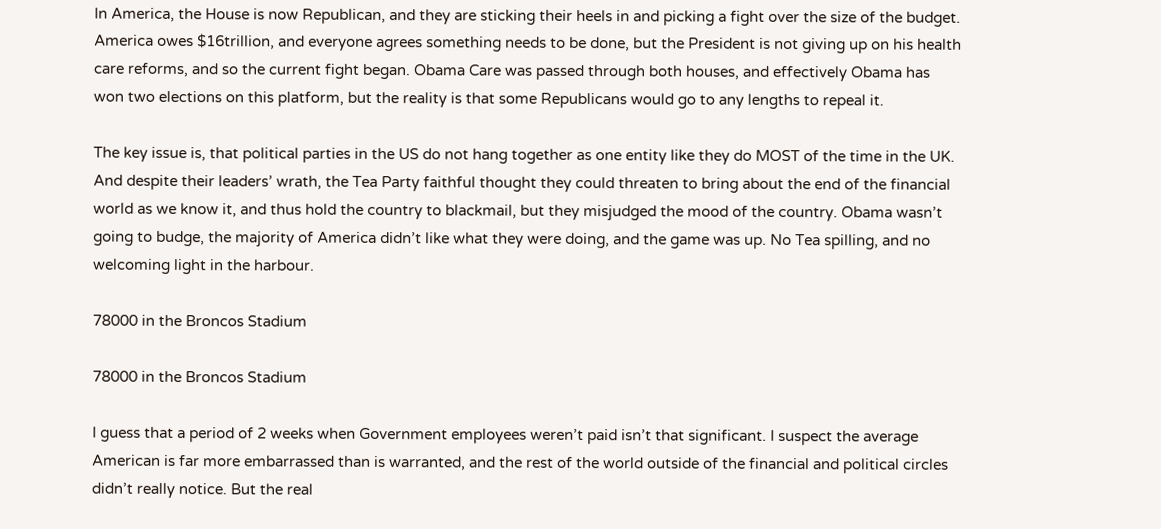In America, the House is now Republican, and they are sticking their heels in and picking a fight over the size of the budget. America owes $16trillion, and everyone agrees something needs to be done, but the President is not giving up on his health care reforms, and so the current fight began. Obama Care was passed through both houses, and effectively Obama has won two elections on this platform, but the reality is that some Republicans would go to any lengths to repeal it.

The key issue is, that political parties in the US do not hang together as one entity like they do MOST of the time in the UK. And despite their leaders’ wrath, the Tea Party faithful thought they could threaten to bring about the end of the financial world as we know it, and thus hold the country to blackmail, but they misjudged the mood of the country. Obama wasn’t going to budge, the majority of America didn’t like what they were doing, and the game was up. No Tea spilling, and no welcoming light in the harbour.

78000 in the Broncos Stadium

78000 in the Broncos Stadium

I guess that a period of 2 weeks when Government employees weren’t paid isn’t that significant. I suspect the average American is far more embarrassed than is warranted, and the rest of the world outside of the financial and political circles didn’t really notice. But the real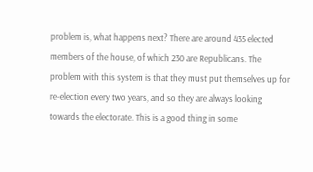problem is, what happens next? There are around 435 elected members of the house, of which 230 are Republicans. The problem with this system is that they must put themselves up for re-election every two years, and so they are always looking towards the electorate. This is a good thing in some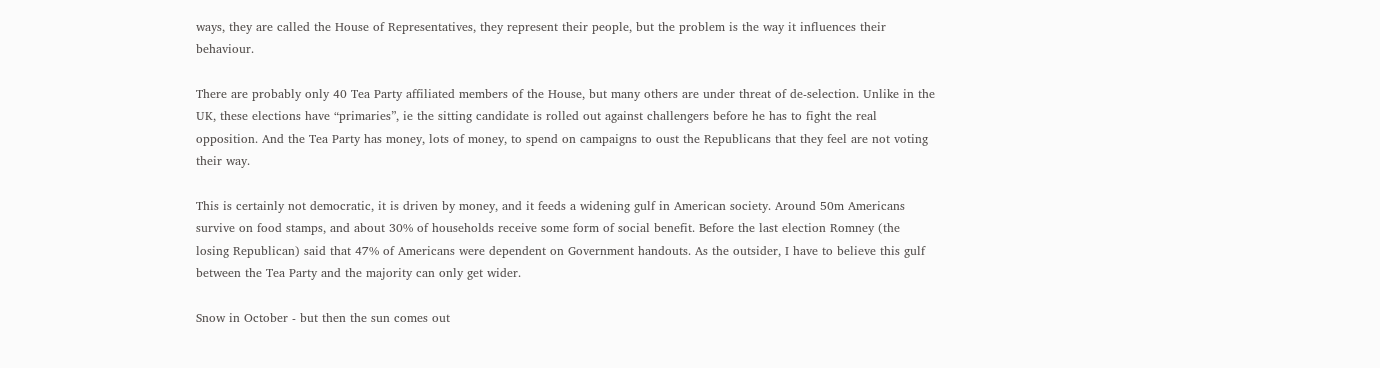ways, they are called the House of Representatives, they represent their people, but the problem is the way it influences their behaviour.

There are probably only 40 Tea Party affiliated members of the House, but many others are under threat of de-selection. Unlike in the UK, these elections have “primaries”, ie the sitting candidate is rolled out against challengers before he has to fight the real opposition. And the Tea Party has money, lots of money, to spend on campaigns to oust the Republicans that they feel are not voting their way.

This is certainly not democratic, it is driven by money, and it feeds a widening gulf in American society. Around 50m Americans survive on food stamps, and about 30% of households receive some form of social benefit. Before the last election Romney (the losing Republican) said that 47% of Americans were dependent on Government handouts. As the outsider, I have to believe this gulf between the Tea Party and the majority can only get wider.

Snow in October - but then the sun comes out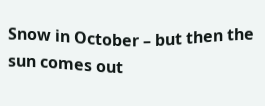Snow in October – but then the sun comes out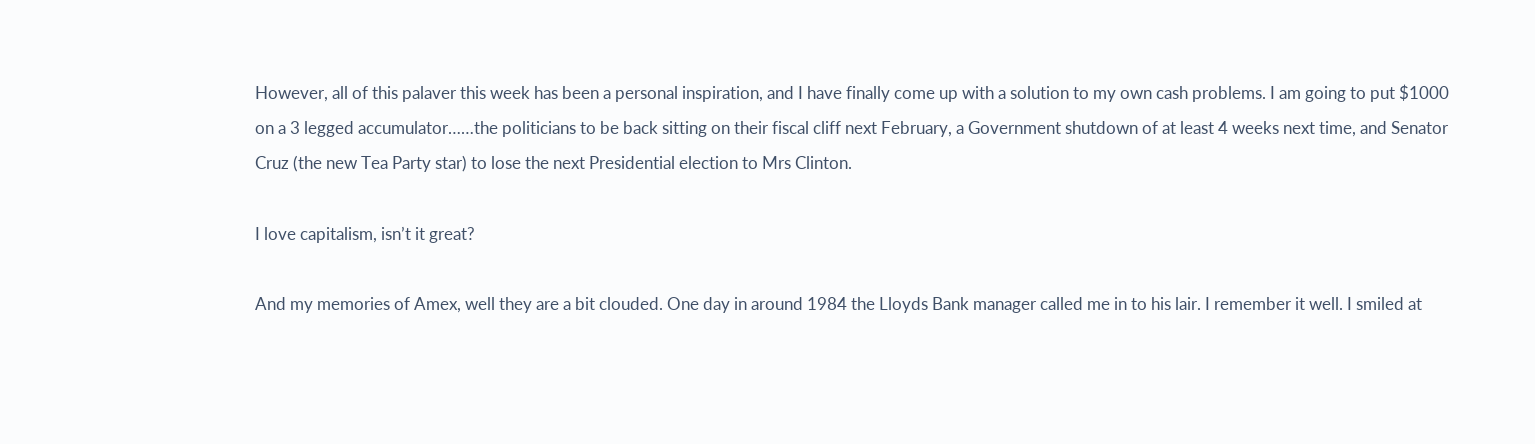However, all of this palaver this week has been a personal inspiration, and I have finally come up with a solution to my own cash problems. I am going to put $1000 on a 3 legged accumulator……the politicians to be back sitting on their fiscal cliff next February, a Government shutdown of at least 4 weeks next time, and Senator Cruz (the new Tea Party star) to lose the next Presidential election to Mrs Clinton.

I love capitalism, isn’t it great?

And my memories of Amex, well they are a bit clouded. One day in around 1984 the Lloyds Bank manager called me in to his lair. I remember it well. I smiled at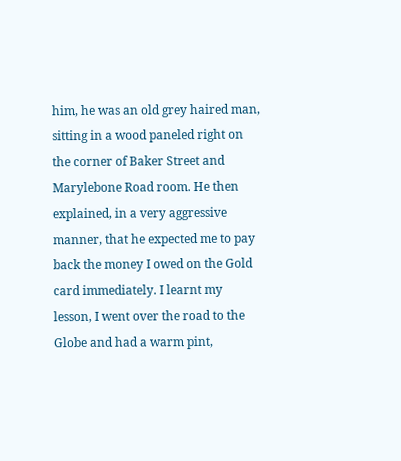him, he was an old grey haired man, sitting in a wood paneled right on the corner of Baker Street and Marylebone Road room. He then explained, in a very aggressive manner, that he expected me to pay back the money I owed on the Gold card immediately. I learnt my lesson, I went over the road to the Globe and had a warm pint,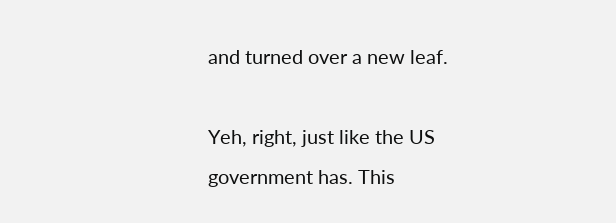and turned over a new leaf.

Yeh, right, just like the US government has. This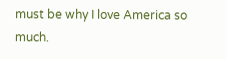must be why I love America so much.